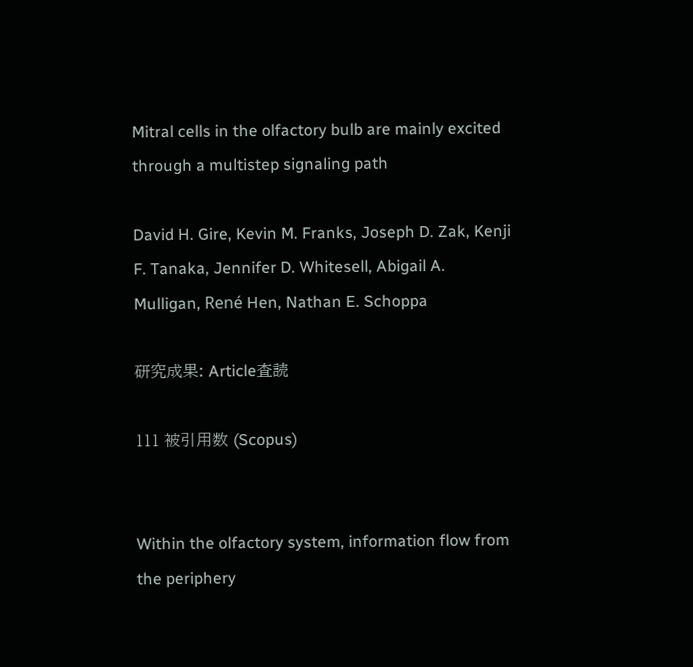Mitral cells in the olfactory bulb are mainly excited through a multistep signaling path

David H. Gire, Kevin M. Franks, Joseph D. Zak, Kenji F. Tanaka, Jennifer D. Whitesell, Abigail A. Mulligan, René Hen, Nathan E. Schoppa

研究成果: Article査読

111 被引用数 (Scopus)


Within the olfactory system, information flow from the periphery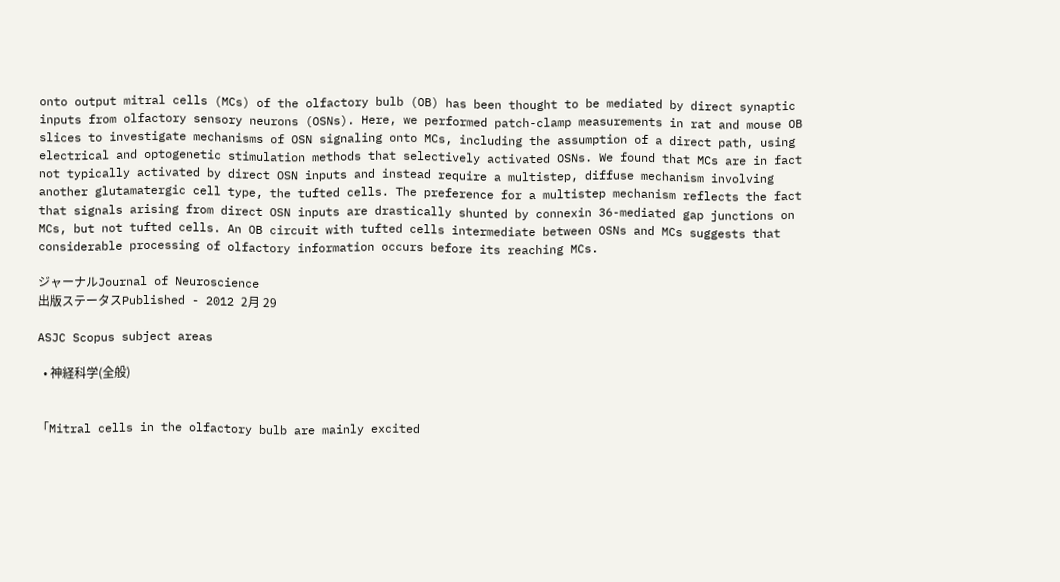onto output mitral cells (MCs) of the olfactory bulb (OB) has been thought to be mediated by direct synaptic inputs from olfactory sensory neurons (OSNs). Here, we performed patch-clamp measurements in rat and mouse OB slices to investigate mechanisms of OSN signaling onto MCs, including the assumption of a direct path, using electrical and optogenetic stimulation methods that selectively activated OSNs. We found that MCs are in fact not typically activated by direct OSN inputs and instead require a multistep, diffuse mechanism involving another glutamatergic cell type, the tufted cells. The preference for a multistep mechanism reflects the fact that signals arising from direct OSN inputs are drastically shunted by connexin 36-mediated gap junctions on MCs, but not tufted cells. An OB circuit with tufted cells intermediate between OSNs and MCs suggests that considerable processing of olfactory information occurs before its reaching MCs.

ジャーナルJournal of Neuroscience
出版ステータスPublished - 2012 2月 29

ASJC Scopus subject areas

  • 神経科学(全般)


「Mitral cells in the olfactory bulb are mainly excited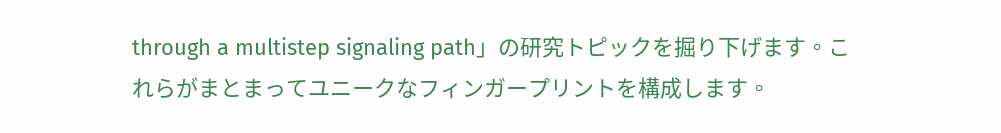through a multistep signaling path」の研究トピックを掘り下げます。これらがまとまってユニークなフィンガープリントを構成します。